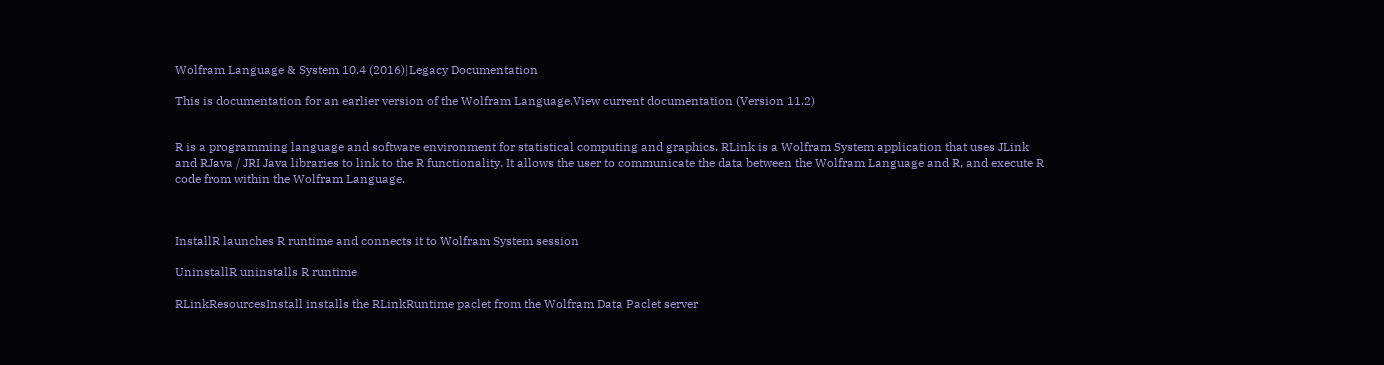Wolfram Language & System 10.4 (2016)|Legacy Documentation

This is documentation for an earlier version of the Wolfram Language.View current documentation (Version 11.2)


R is a programming language and software environment for statistical computing and graphics. RLink is a Wolfram System application that uses JLink and RJava / JRI Java libraries to link to the R functionality. It allows the user to communicate the data between the Wolfram Language and R, and execute R code from within the Wolfram Language.



InstallR launches R runtime and connects it to Wolfram System session

UninstallR uninstalls R runtime

RLinkResourcesInstall installs the RLinkRuntime paclet from the Wolfram Data Paclet server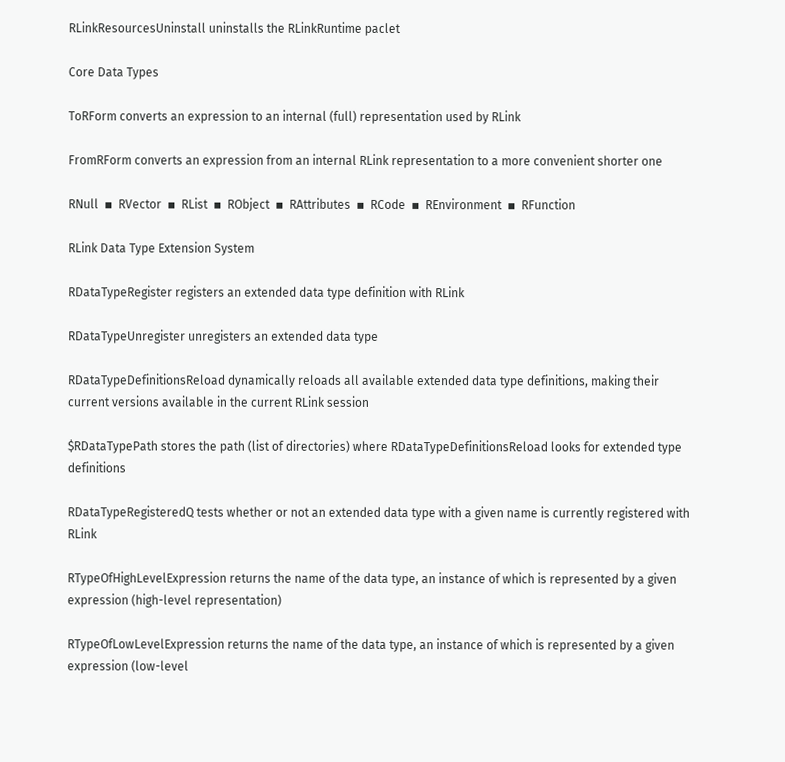RLinkResourcesUninstall uninstalls the RLinkRuntime paclet

Core Data Types

ToRForm converts an expression to an internal (full) representation used by RLink

FromRForm converts an expression from an internal RLink representation to a more convenient shorter one

RNull  ▪  RVector  ▪  RList  ▪  RObject  ▪  RAttributes  ▪  RCode  ▪  REnvironment  ▪  RFunction

RLink Data Type Extension System

RDataTypeRegister registers an extended data type definition with RLink

RDataTypeUnregister unregisters an extended data type

RDataTypeDefinitionsReload dynamically reloads all available extended data type definitions, making their current versions available in the current RLink session

$RDataTypePath stores the path (list of directories) where RDataTypeDefinitionsReload looks for extended type definitions

RDataTypeRegisteredQ tests whether or not an extended data type with a given name is currently registered with RLink

RTypeOfHighLevelExpression returns the name of the data type, an instance of which is represented by a given expression (high-level representation)

RTypeOfLowLevelExpression returns the name of the data type, an instance of which is represented by a given expression (low-level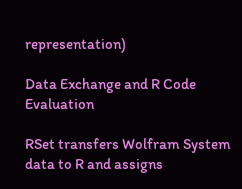representation)

Data Exchange and R Code Evaluation

RSet transfers Wolfram System data to R and assigns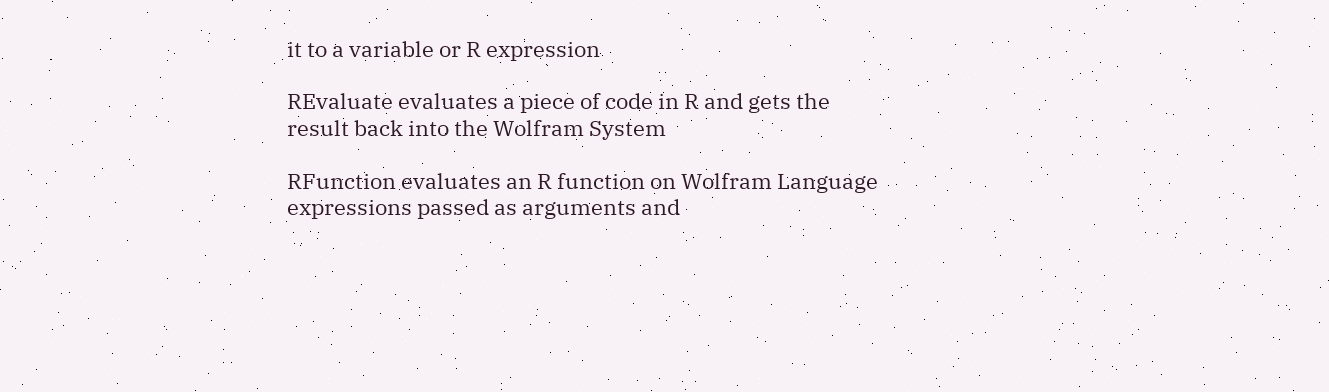it to a variable or R expression

REvaluate evaluates a piece of code in R and gets the result back into the Wolfram System

RFunction evaluates an R function on Wolfram Language expressions passed as arguments and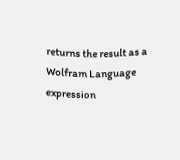returns the result as a Wolfram Language expression